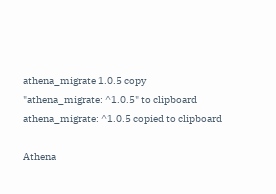athena_migrate 1.0.5 copy "athena_migrate: ^1.0.5" to clipboard
athena_migrate: ^1.0.5 copied to clipboard

Athena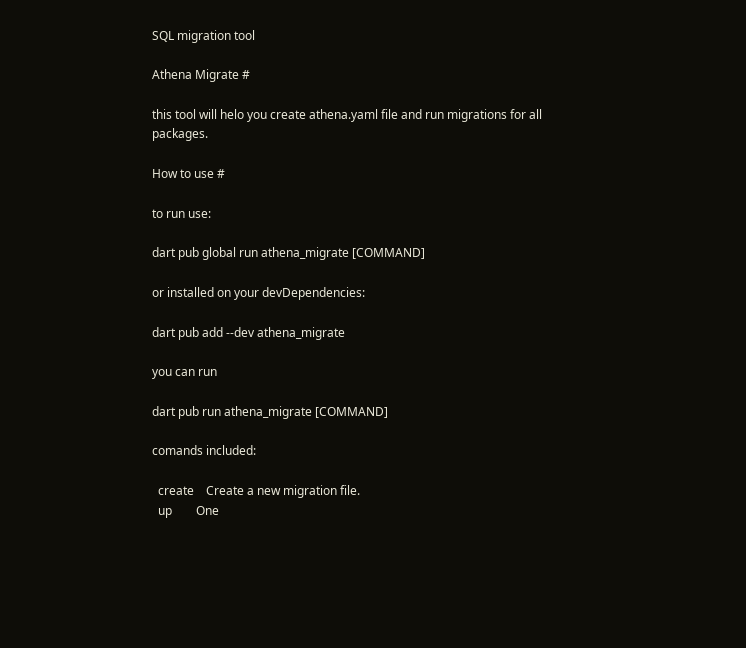SQL migration tool

Athena Migrate #

this tool will helo you create athena.yaml file and run migrations for all packages.

How to use #

to run use:

dart pub global run athena_migrate [COMMAND]

or installed on your devDependencies:

dart pub add --dev athena_migrate

you can run

dart pub run athena_migrate [COMMAND]

comands included:

  create    Create a new migration file.
  up        One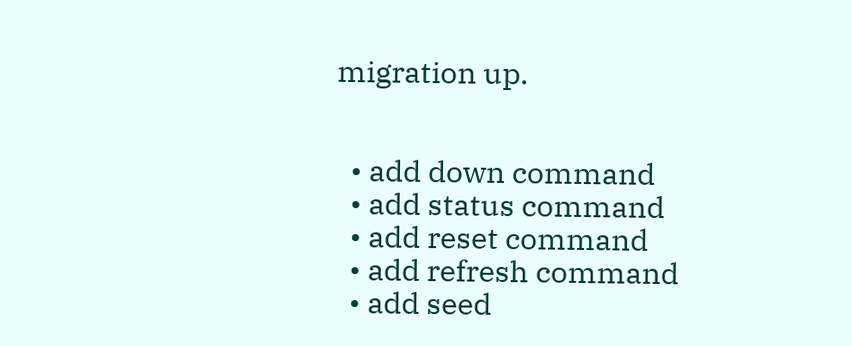migration up.


  • add down command
  • add status command
  • add reset command
  • add refresh command
  • add seed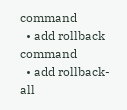command
  • add rollback command
  • add rollback-all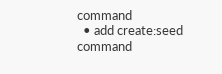command
  • add create:seed command